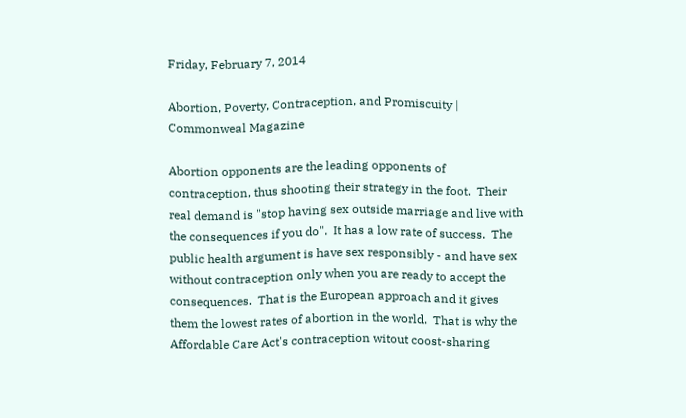Friday, February 7, 2014

Abortion, Poverty, Contraception, and Promiscuity | Commonweal Magazine

Abortion opponents are the leading opponents of contraception, thus shooting their strategy in the foot.  Their real demand is "stop having sex outside marriage and live with the consequences if you do".  It has a low rate of success.  The public health argument is have sex responsibly - and have sex without contraception only when you are ready to accept the consequences.  That is the European approach and it gives them the lowest rates of abortion in the world.  That is why the Affordable Care Act's contraception witout coost-sharing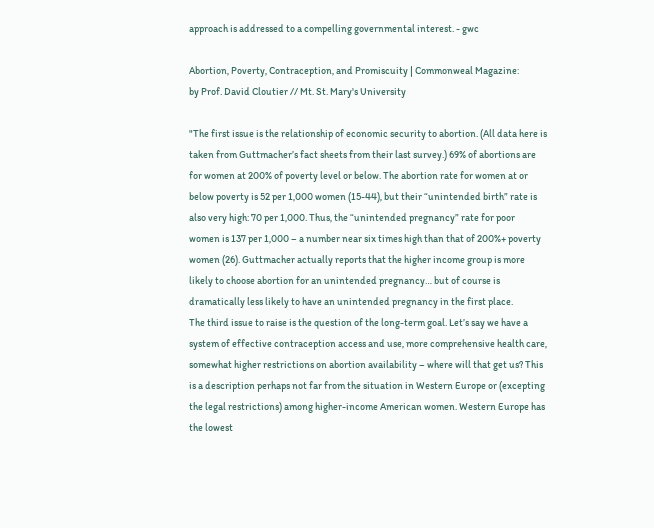approach is addressed to a compelling governmental interest. - gwc

Abortion, Poverty, Contraception, and Promiscuity | Commonweal Magazine:
by Prof. David Cloutier // Mt. St. Mary's University

"The first issue is the relationship of economic security to abortion. (All data here is taken from Guttmacher’s fact sheets from their last survey.) 69% of abortions are for women at 200% of poverty level or below. The abortion rate for women at or below poverty is 52 per 1,000 women (15-44), but their “unintended birth” rate is also very high: 70 per 1,000. Thus, the “unintended pregnancy” rate for poor women is 137 per 1,000 – a number near six times high than that of 200%+ poverty women (26). Guttmacher actually reports that the higher income group is more likely to choose abortion for an unintended pregnancy… but of course is dramatically less likely to have an unintended pregnancy in the first place.
The third issue to raise is the question of the long-term goal. Let’s say we have a system of effective contraception access and use, more comprehensive health care, somewhat higher restrictions on abortion availability – where will that get us? This is a description perhaps not far from the situation in Western Europe or (excepting the legal restrictions) among higher-income American women. Western Europe has the lowest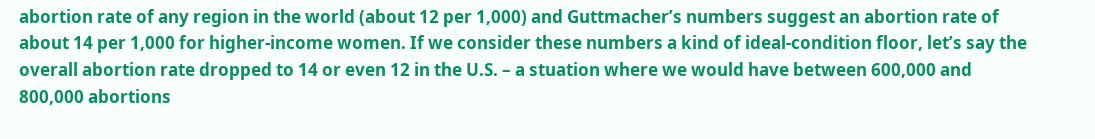abortion rate of any region in the world (about 12 per 1,000) and Guttmacher’s numbers suggest an abortion rate of about 14 per 1,000 for higher-income women. If we consider these numbers a kind of ideal-condition floor, let’s say the overall abortion rate dropped to 14 or even 12 in the U.S. – a stuation where we would have between 600,000 and 800,000 abortions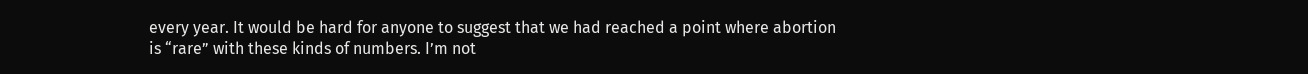every year. It would be hard for anyone to suggest that we had reached a point where abortion is “rare” with these kinds of numbers. I’m not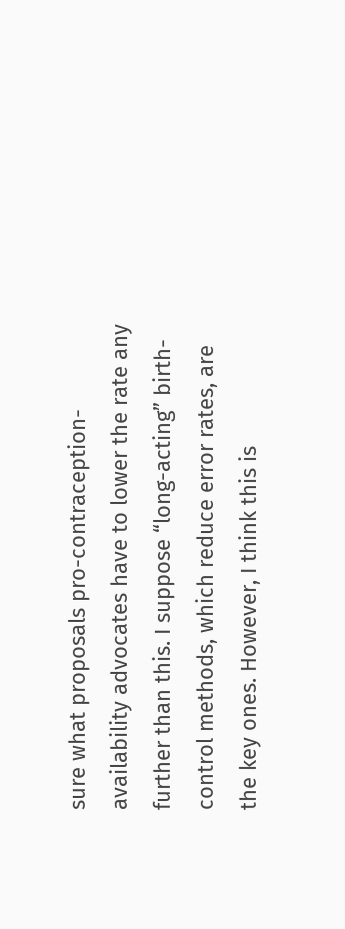sure what proposals pro-contraception-availability advocates have to lower the rate any further than this. I suppose “long-acting” birth-control methods, which reduce error rates, are the key ones. However, I think this is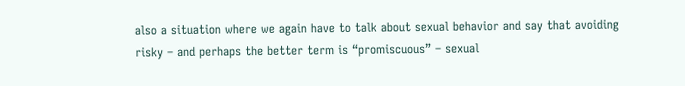also a situation where we again have to talk about sexual behavior and say that avoiding risky – and perhaps the better term is “promiscuous” – sexual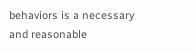behaviors is a necessary and reasonable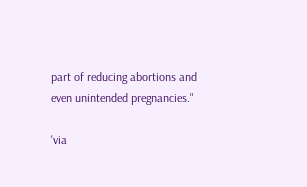part of reducing abortions and even unintended pregnancies."

'via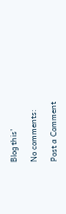Blog this'

No comments:

Post a Comment